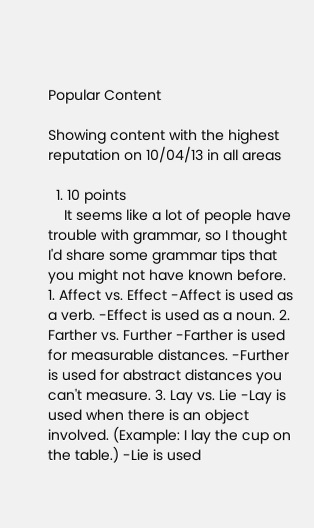Popular Content

Showing content with the highest reputation on 10/04/13 in all areas

  1. 10 points
    It seems like a lot of people have trouble with grammar, so I thought I'd share some grammar tips that you might not have known before. 1. Affect vs. Effect -Affect is used as a verb. -Effect is used as a noun. 2. Farther vs. Further -Farther is used for measurable distances. -Further is used for abstract distances you can't measure. 3. Lay vs. Lie -Lay is used when there is an object involved. (Example: I lay the cup on the table.) -Lie is used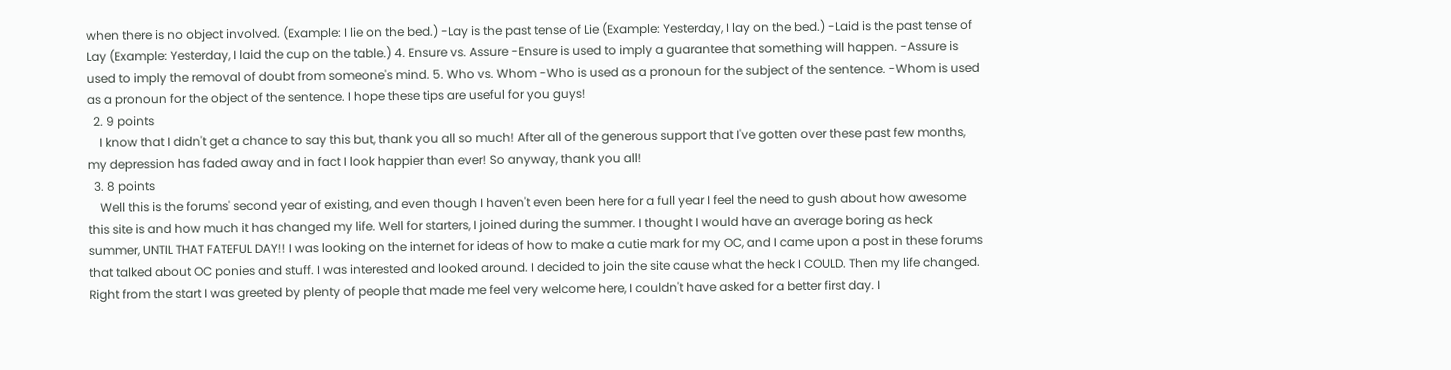when there is no object involved. (Example: I lie on the bed.) -Lay is the past tense of Lie (Example: Yesterday, I lay on the bed.) -Laid is the past tense of Lay (Example: Yesterday, I laid the cup on the table.) 4. Ensure vs. Assure -Ensure is used to imply a guarantee that something will happen. -Assure is used to imply the removal of doubt from someone's mind. 5. Who vs. Whom -Who is used as a pronoun for the subject of the sentence. -Whom is used as a pronoun for the object of the sentence. I hope these tips are useful for you guys!
  2. 9 points
    I know that I didn't get a chance to say this but, thank you all so much! After all of the generous support that I've gotten over these past few months, my depression has faded away and in fact I look happier than ever! So anyway, thank you all!
  3. 8 points
    Well this is the forums' second year of existing, and even though I haven't even been here for a full year I feel the need to gush about how awesome this site is and how much it has changed my life. Well for starters, I joined during the summer. I thought I would have an average boring as heck summer, UNTIL THAT FATEFUL DAY!! I was looking on the internet for ideas of how to make a cutie mark for my OC, and I came upon a post in these forums that talked about OC ponies and stuff. I was interested and looked around. I decided to join the site cause what the heck I COULD. Then my life changed. Right from the start I was greeted by plenty of people that made me feel very welcome here, I couldn't have asked for a better first day. I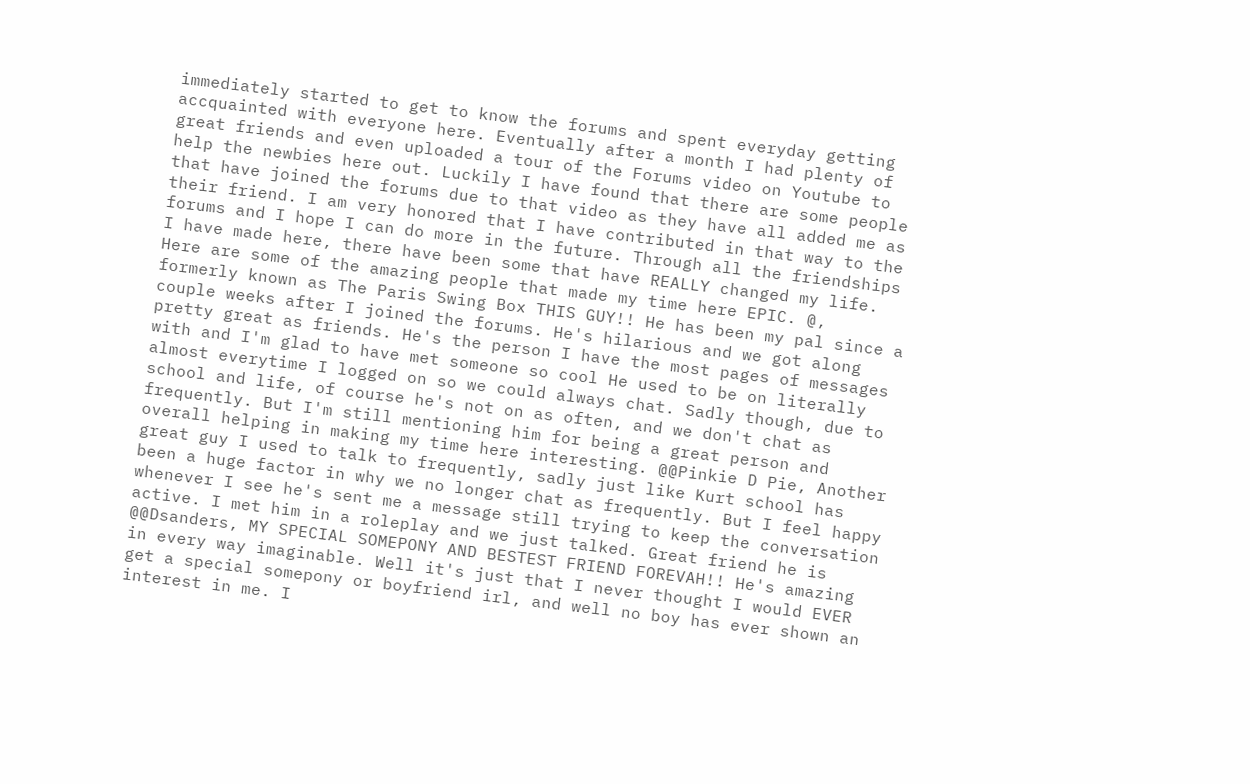immediately started to get to know the forums and spent everyday getting accquainted with everyone here. Eventually after a month I had plenty of great friends and even uploaded a tour of the Forums video on Youtube to help the newbies here out. Luckily I have found that there are some people that have joined the forums due to that video as they have all added me as their friend. I am very honored that I have contributed in that way to the forums and I hope I can do more in the future. Through all the friendships I have made here, there have been some that have REALLY changed my life. Here are some of the amazing people that made my time here EPIC. @, formerly known as The Paris Swing Box THIS GUY!! He has been my pal since a couple weeks after I joined the forums. He's hilarious and we got along pretty great as friends. He's the person I have the most pages of messages with and I'm glad to have met someone so cool He used to be on literally almost everytime I logged on so we could always chat. Sadly though, due to school and life, of course he's not on as often, and we don't chat as frequently. But I'm still mentioning him for being a great person and overall helping in making my time here interesting. @@Pinkie D Pie, Another great guy I used to talk to frequently, sadly just like Kurt school has been a huge factor in why we no longer chat as frequently. But I feel happy whenever I see he's sent me a message still trying to keep the conversation active. I met him in a roleplay and we just talked. Great friend he is @@Dsanders, MY SPECIAL SOMEPONY AND BESTEST FRIEND FOREVAH!! He's amazing in every way imaginable. Well it's just that I never thought I would EVER get a special somepony or boyfriend irl, and well no boy has ever shown an interest in me. I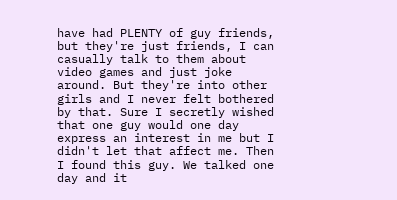have had PLENTY of guy friends, but they're just friends, I can casually talk to them about video games and just joke around. But they're into other girls and I never felt bothered by that. Sure I secretly wished that one guy would one day express an interest in me but I didn't let that affect me. Then I found this guy. We talked one day and it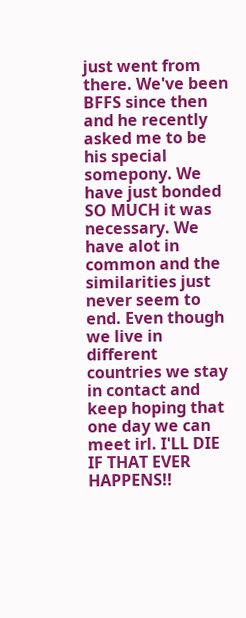just went from there. We've been BFFS since then and he recently asked me to be his special somepony. We have just bonded SO MUCH it was necessary. We have alot in common and the similarities just never seem to end. Even though we live in different countries we stay in contact and keep hoping that one day we can meet irl. I'LL DIE IF THAT EVER HAPPENS!!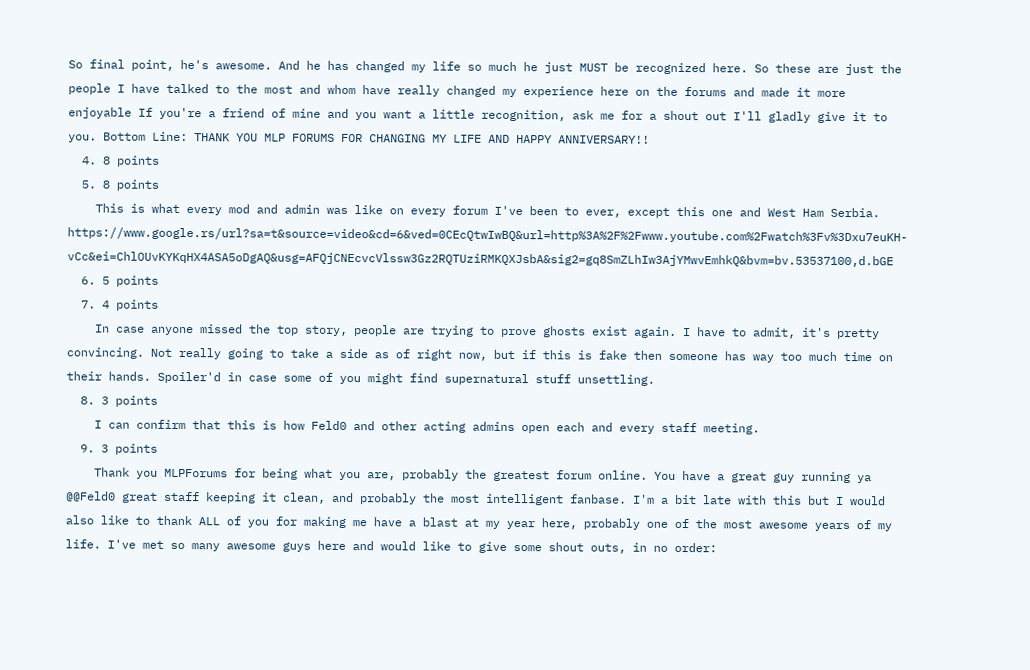So final point, he's awesome. And he has changed my life so much he just MUST be recognized here. So these are just the people I have talked to the most and whom have really changed my experience here on the forums and made it more enjoyable If you're a friend of mine and you want a little recognition, ask me for a shout out I'll gladly give it to you. Bottom Line: THANK YOU MLP FORUMS FOR CHANGING MY LIFE AND HAPPY ANNIVERSARY!!
  4. 8 points
  5. 8 points
    This is what every mod and admin was like on every forum I've been to ever, except this one and West Ham Serbia. https://www.google.rs/url?sa=t&source=video&cd=6&ved=0CEcQtwIwBQ&url=http%3A%2F%2Fwww.youtube.com%2Fwatch%3Fv%3Dxu7euKH-vCc&ei=ChlOUvKYKqHX4ASA5oDgAQ&usg=AFQjCNEcvcVlssw3Gz2RQTUziRMKQXJsbA&sig2=gq8SmZLhIw3AjYMwvEmhkQ&bvm=bv.53537100,d.bGE
  6. 5 points
  7. 4 points
    In case anyone missed the top story, people are trying to prove ghosts exist again. I have to admit, it's pretty convincing. Not really going to take a side as of right now, but if this is fake then someone has way too much time on their hands. Spoiler'd in case some of you might find supernatural stuff unsettling.
  8. 3 points
    I can confirm that this is how Feld0 and other acting admins open each and every staff meeting.
  9. 3 points
    Thank you MLPForums for being what you are, probably the greatest forum online. You have a great guy running ya @@Feld0 great staff keeping it clean, and probably the most intelligent fanbase. I'm a bit late with this but I would also like to thank ALL of you for making me have a blast at my year here, probably one of the most awesome years of my life. I've met so many awesome guys here and would like to give some shout outs, in no order: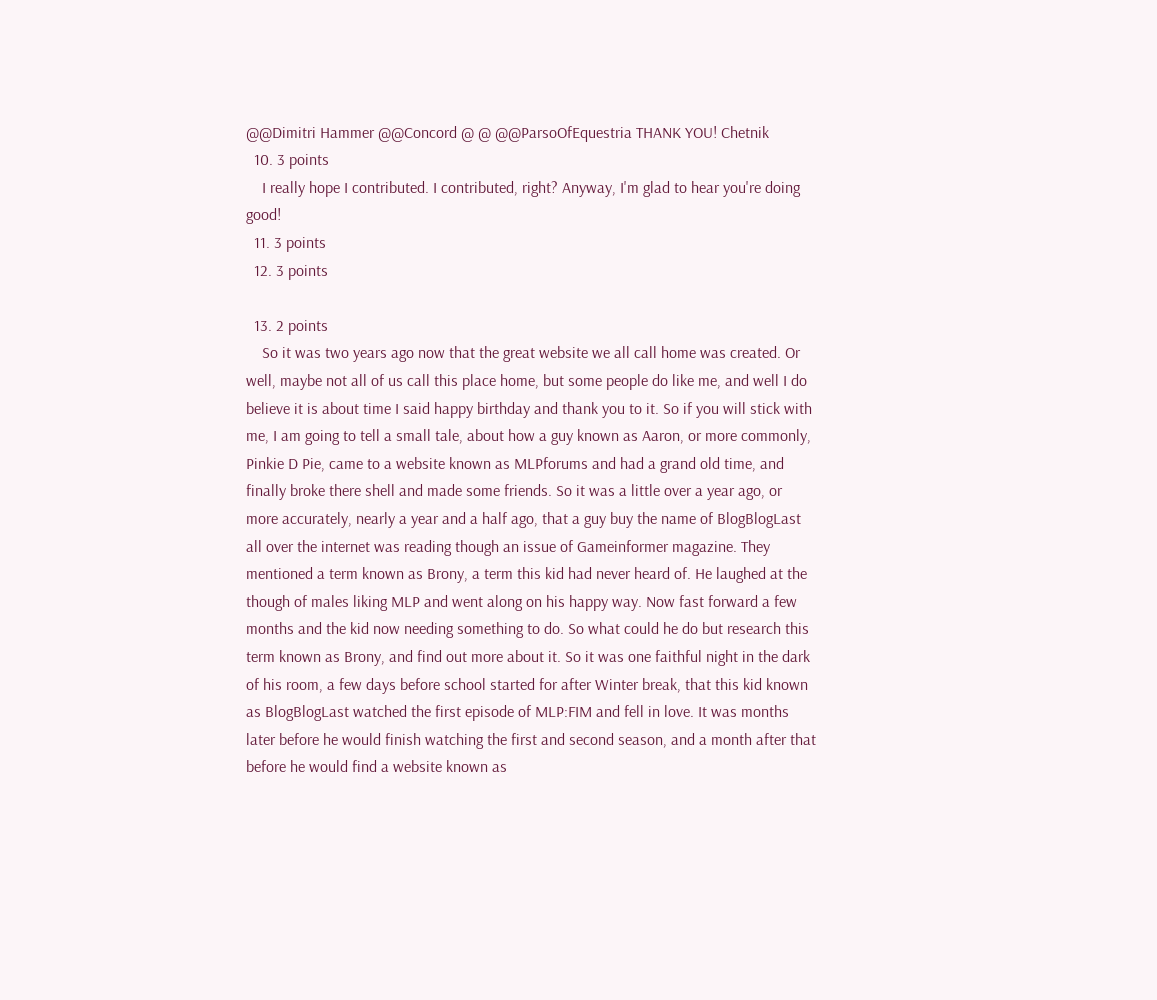@@Dimitri Hammer @@Concord @ @ @@ParsoOfEquestria THANK YOU! Chetnik
  10. 3 points
    I really hope I contributed. I contributed, right? Anyway, I'm glad to hear you're doing good!
  11. 3 points
  12. 3 points

  13. 2 points
    So it was two years ago now that the great website we all call home was created. Or well, maybe not all of us call this place home, but some people do like me, and well I do believe it is about time I said happy birthday and thank you to it. So if you will stick with me, I am going to tell a small tale, about how a guy known as Aaron, or more commonly, Pinkie D Pie, came to a website known as MLPforums and had a grand old time, and finally broke there shell and made some friends. So it was a little over a year ago, or more accurately, nearly a year and a half ago, that a guy buy the name of BlogBlogLast all over the internet was reading though an issue of Gameinformer magazine. They mentioned a term known as Brony, a term this kid had never heard of. He laughed at the though of males liking MLP and went along on his happy way. Now fast forward a few months and the kid now needing something to do. So what could he do but research this term known as Brony, and find out more about it. So it was one faithful night in the dark of his room, a few days before school started for after Winter break, that this kid known as BlogBlogLast watched the first episode of MLP:FIM and fell in love. It was months later before he would finish watching the first and second season, and a month after that before he would find a website known as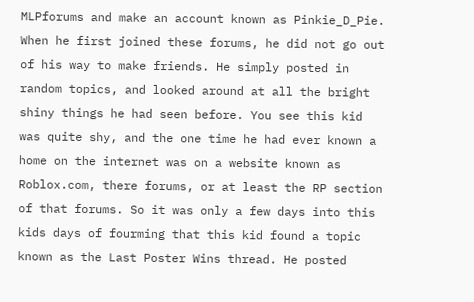MLPforums and make an account known as Pinkie_D_Pie. When he first joined these forums, he did not go out of his way to make friends. He simply posted in random topics, and looked around at all the bright shiny things he had seen before. You see this kid was quite shy, and the one time he had ever known a home on the internet was on a website known as Roblox.com, there forums, or at least the RP section of that forums. So it was only a few days into this kids days of fourming that this kid found a topic known as the Last Poster Wins thread. He posted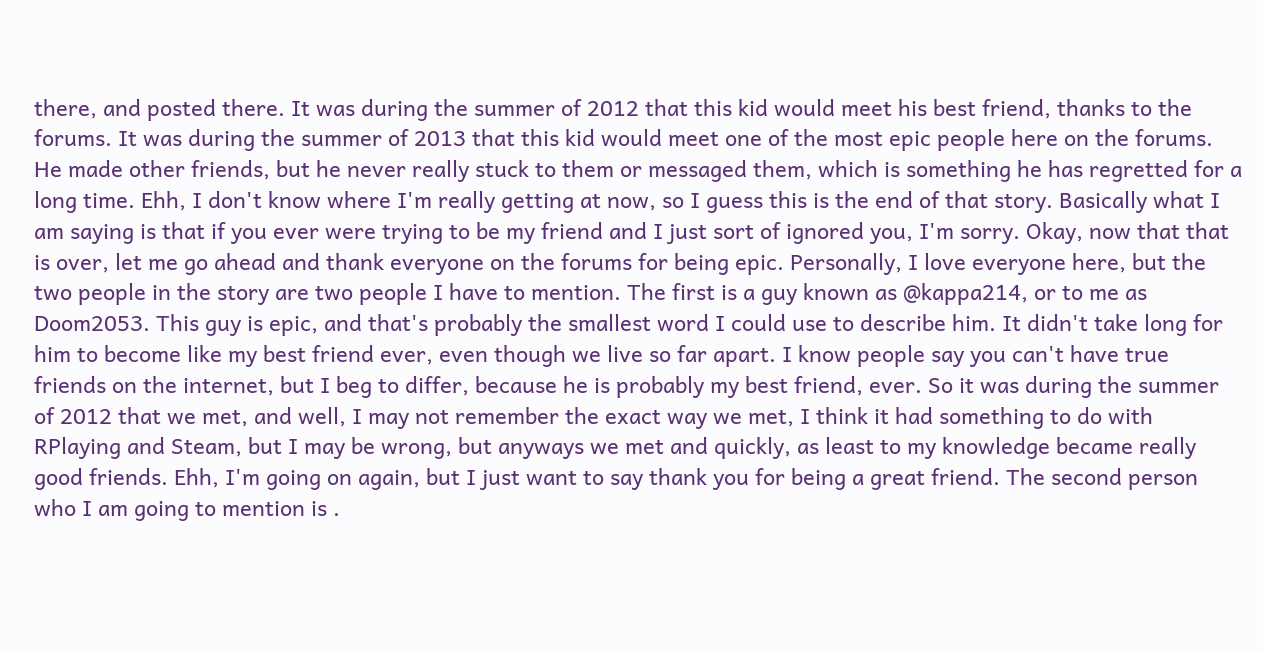there, and posted there. It was during the summer of 2012 that this kid would meet his best friend, thanks to the forums. It was during the summer of 2013 that this kid would meet one of the most epic people here on the forums. He made other friends, but he never really stuck to them or messaged them, which is something he has regretted for a long time. Ehh, I don't know where I'm really getting at now, so I guess this is the end of that story. Basically what I am saying is that if you ever were trying to be my friend and I just sort of ignored you, I'm sorry. Okay, now that that is over, let me go ahead and thank everyone on the forums for being epic. Personally, I love everyone here, but the two people in the story are two people I have to mention. The first is a guy known as @kappa214, or to me as Doom2053. This guy is epic, and that's probably the smallest word I could use to describe him. It didn't take long for him to become like my best friend ever, even though we live so far apart. I know people say you can't have true friends on the internet, but I beg to differ, because he is probably my best friend, ever. So it was during the summer of 2012 that we met, and well, I may not remember the exact way we met, I think it had something to do with RPlaying and Steam, but I may be wrong, but anyways we met and quickly, as least to my knowledge became really good friends. Ehh, I'm going on again, but I just want to say thank you for being a great friend. The second person who I am going to mention is .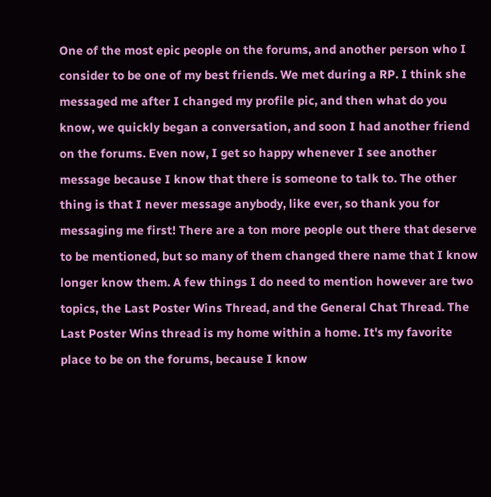One of the most epic people on the forums, and another person who I consider to be one of my best friends. We met during a RP. I think she messaged me after I changed my profile pic, and then what do you know, we quickly began a conversation, and soon I had another friend on the forums. Even now, I get so happy whenever I see another message because I know that there is someone to talk to. The other thing is that I never message anybody, like ever, so thank you for messaging me first! There are a ton more people out there that deserve to be mentioned, but so many of them changed there name that I know longer know them. A few things I do need to mention however are two topics, the Last Poster Wins Thread, and the General Chat Thread. The Last Poster Wins thread is my home within a home. It's my favorite place to be on the forums, because I know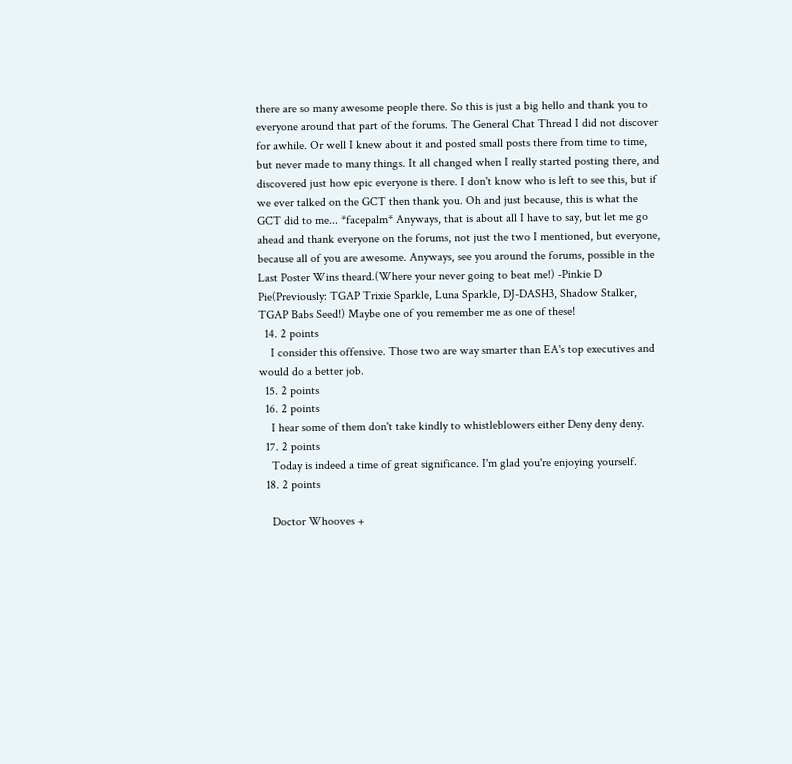there are so many awesome people there. So this is just a big hello and thank you to everyone around that part of the forums. The General Chat Thread I did not discover for awhile. Or well I knew about it and posted small posts there from time to time, but never made to many things. It all changed when I really started posting there, and discovered just how epic everyone is there. I don't know who is left to see this, but if we ever talked on the GCT then thank you. Oh and just because, this is what the GCT did to me... *facepalm* Anyways, that is about all I have to say, but let me go ahead and thank everyone on the forums, not just the two I mentioned, but everyone, because all of you are awesome. Anyways, see you around the forums, possible in the Last Poster Wins theard.(Where your never going to beat me!) -Pinkie D Pie(Previously: TGAP Trixie Sparkle, Luna Sparkle, DJ-DASH3, Shadow Stalker, TGAP Babs Seed!) Maybe one of you remember me as one of these!
  14. 2 points
    I consider this offensive. Those two are way smarter than EA's top executives and would do a better job.
  15. 2 points
  16. 2 points
    I hear some of them don't take kindly to whistleblowers either Deny deny deny.
  17. 2 points
    Today is indeed a time of great significance. I'm glad you're enjoying yourself.
  18. 2 points

    Doctor Whooves +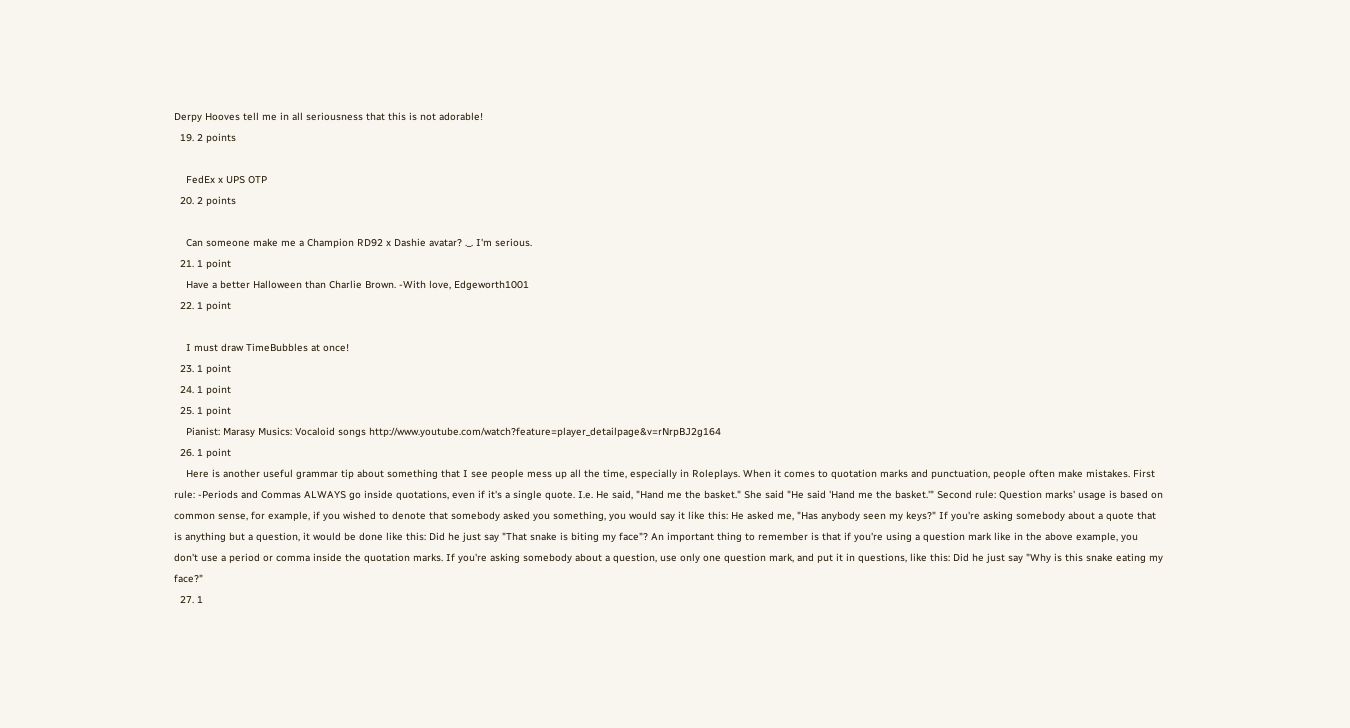Derpy Hooves tell me in all seriousness that this is not adorable!
  19. 2 points

    FedEx x UPS OTP
  20. 2 points

    Can someone make me a Champion RD92 x Dashie avatar? ._. I'm serious.
  21. 1 point
    Have a better Halloween than Charlie Brown. -With love, Edgeworth1001
  22. 1 point

    I must draw TimeBubbles at once!
  23. 1 point
  24. 1 point
  25. 1 point
    Pianist: Marasy Musics: Vocaloid songs http://www.youtube.com/watch?feature=player_detailpage&v=rNrpBJ2g164
  26. 1 point
    Here is another useful grammar tip about something that I see people mess up all the time, especially in Roleplays. When it comes to quotation marks and punctuation, people often make mistakes. First rule: -Periods and Commas ALWAYS go inside quotations, even if it's a single quote. I.e. He said, "Hand me the basket." She said "He said 'Hand me the basket.'" Second rule: Question marks' usage is based on common sense, for example, if you wished to denote that somebody asked you something, you would say it like this: He asked me, "Has anybody seen my keys?" If you're asking somebody about a quote that is anything but a question, it would be done like this: Did he just say "That snake is biting my face"? An important thing to remember is that if you're using a question mark like in the above example, you don't use a period or comma inside the quotation marks. If you're asking somebody about a question, use only one question mark, and put it in questions, like this: Did he just say "Why is this snake eating my face?"
  27. 1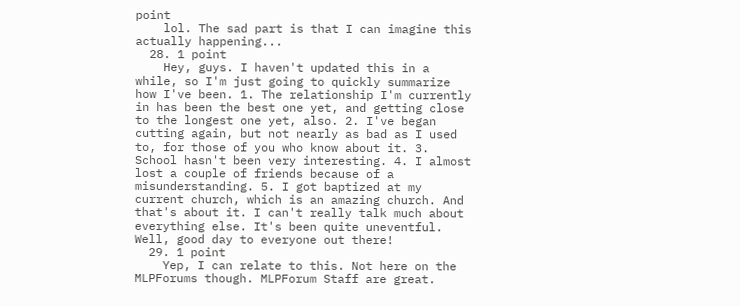point
    lol. The sad part is that I can imagine this actually happening...
  28. 1 point
    Hey, guys. I haven't updated this in a while, so I'm just going to quickly summarize how I've been. 1. The relationship I'm currently in has been the best one yet, and getting close to the longest one yet, also. 2. I've began cutting again, but not nearly as bad as I used to, for those of you who know about it. 3. School hasn't been very interesting. 4. I almost lost a couple of friends because of a misunderstanding. 5. I got baptized at my current church, which is an amazing church. And that's about it. I can't really talk much about everything else. It's been quite uneventful. Well, good day to everyone out there!
  29. 1 point
    Yep, I can relate to this. Not here on the MLPForums though. MLPForum Staff are great.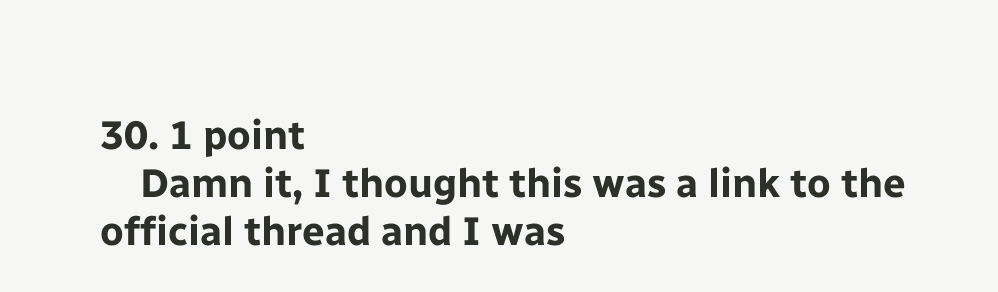30. 1 point
    Damn it, I thought this was a link to the official thread and I was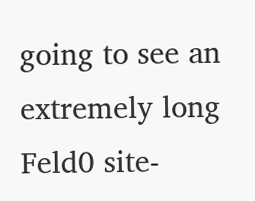going to see an extremely long Feld0 site-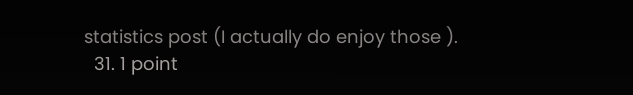statistics post (I actually do enjoy those ).
  31. 1 point